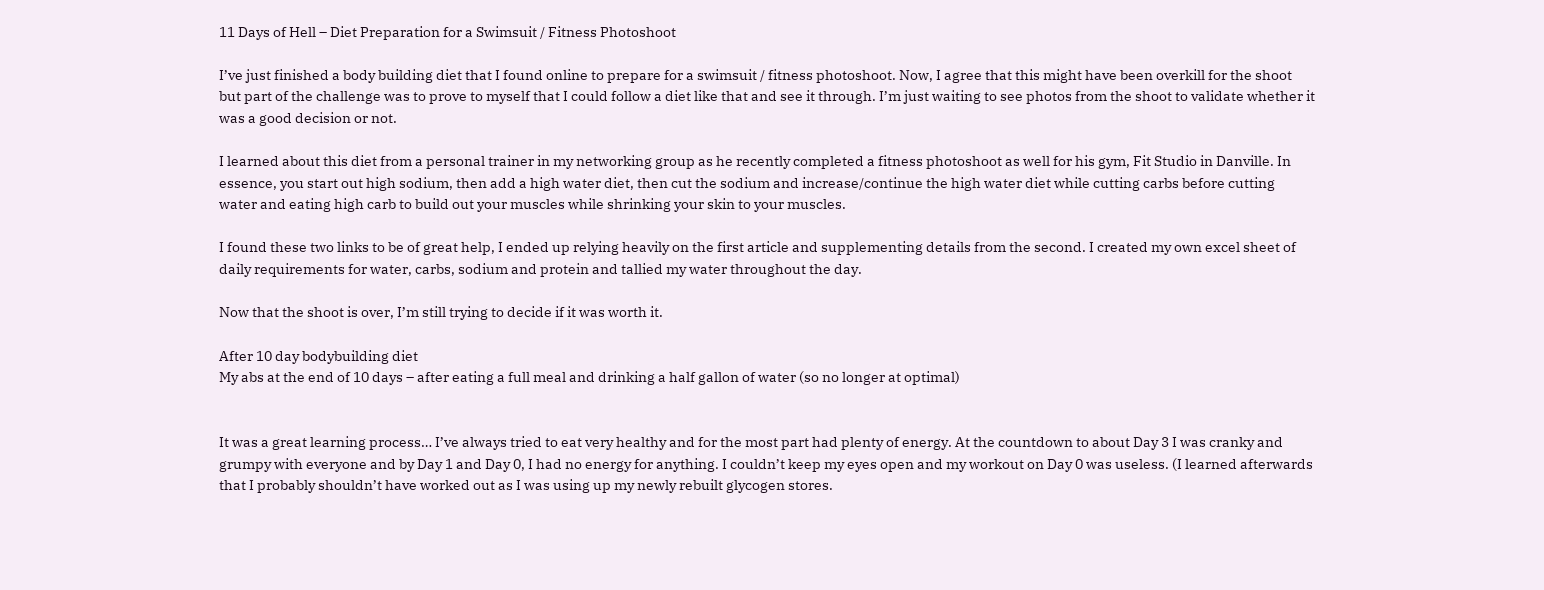11 Days of Hell – Diet Preparation for a Swimsuit / Fitness Photoshoot

I’ve just finished a body building diet that I found online to prepare for a swimsuit / fitness photoshoot. Now, I agree that this might have been overkill for the shoot but part of the challenge was to prove to myself that I could follow a diet like that and see it through. I’m just waiting to see photos from the shoot to validate whether it was a good decision or not.

I learned about this diet from a personal trainer in my networking group as he recently completed a fitness photoshoot as well for his gym, Fit Studio in Danville. In essence, you start out high sodium, then add a high water diet, then cut the sodium and increase/continue the high water diet while cutting carbs before cutting water and eating high carb to build out your muscles while shrinking your skin to your muscles.

I found these two links to be of great help, I ended up relying heavily on the first article and supplementing details from the second. I created my own excel sheet of daily requirements for water, carbs, sodium and protein and tallied my water throughout the day.

Now that the shoot is over, I’m still trying to decide if it was worth it.

After 10 day bodybuilding diet
My abs at the end of 10 days – after eating a full meal and drinking a half gallon of water (so no longer at optimal)


It was a great learning process… I’ve always tried to eat very healthy and for the most part had plenty of energy. At the countdown to about Day 3 I was cranky and grumpy with everyone and by Day 1 and Day 0, I had no energy for anything. I couldn’t keep my eyes open and my workout on Day 0 was useless. (I learned afterwards that I probably shouldn’t have worked out as I was using up my newly rebuilt glycogen stores.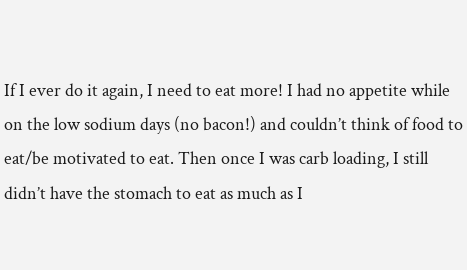If I ever do it again, I need to eat more! I had no appetite while on the low sodium days (no bacon!) and couldn’t think of food to eat/be motivated to eat. Then once I was carb loading, I still didn’t have the stomach to eat as much as I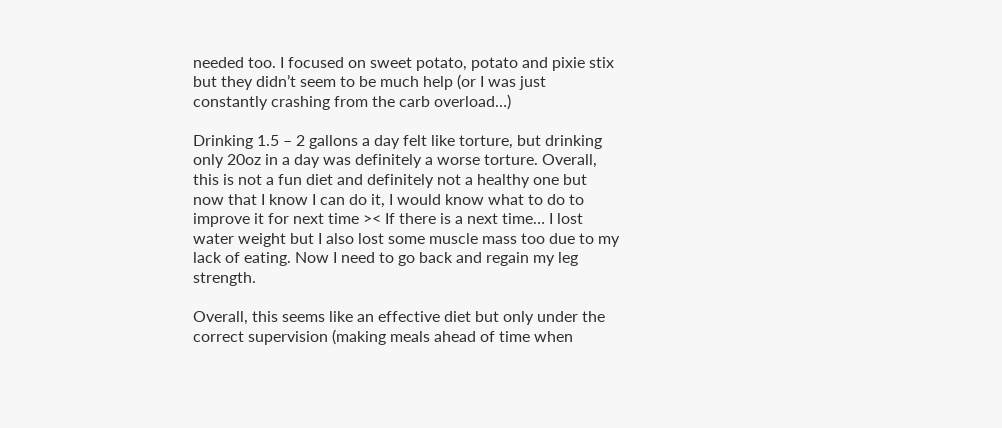needed too. I focused on sweet potato, potato and pixie stix but they didn’t seem to be much help (or I was just constantly crashing from the carb overload…)

Drinking 1.5 – 2 gallons a day felt like torture, but drinking only 20oz in a day was definitely a worse torture. Overall, this is not a fun diet and definitely not a healthy one but now that I know I can do it, I would know what to do to improve it for next time >< If there is a next time… I lost water weight but I also lost some muscle mass too due to my lack of eating. Now I need to go back and regain my leg strength.

Overall, this seems like an effective diet but only under the correct supervision (making meals ahead of time when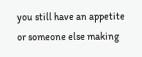you still have an appetite or someone else making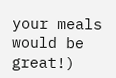your meals would be great!)